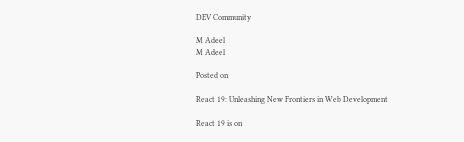DEV Community

M Adeel
M Adeel

Posted on

React 19: Unleashing New Frontiers in Web Development

React 19 is on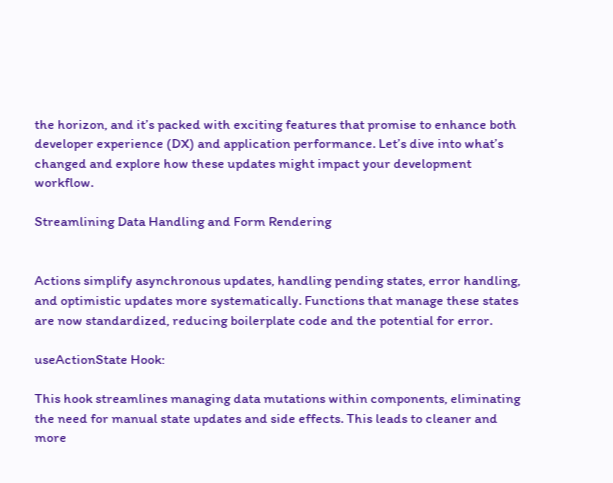the horizon, and it’s packed with exciting features that promise to enhance both developer experience (DX) and application performance. Let’s dive into what’s changed and explore how these updates might impact your development workflow.

Streamlining Data Handling and Form Rendering


Actions simplify asynchronous updates, handling pending states, error handling, and optimistic updates more systematically. Functions that manage these states are now standardized, reducing boilerplate code and the potential for error.

useActionState Hook:

This hook streamlines managing data mutations within components, eliminating the need for manual state updates and side effects. This leads to cleaner and more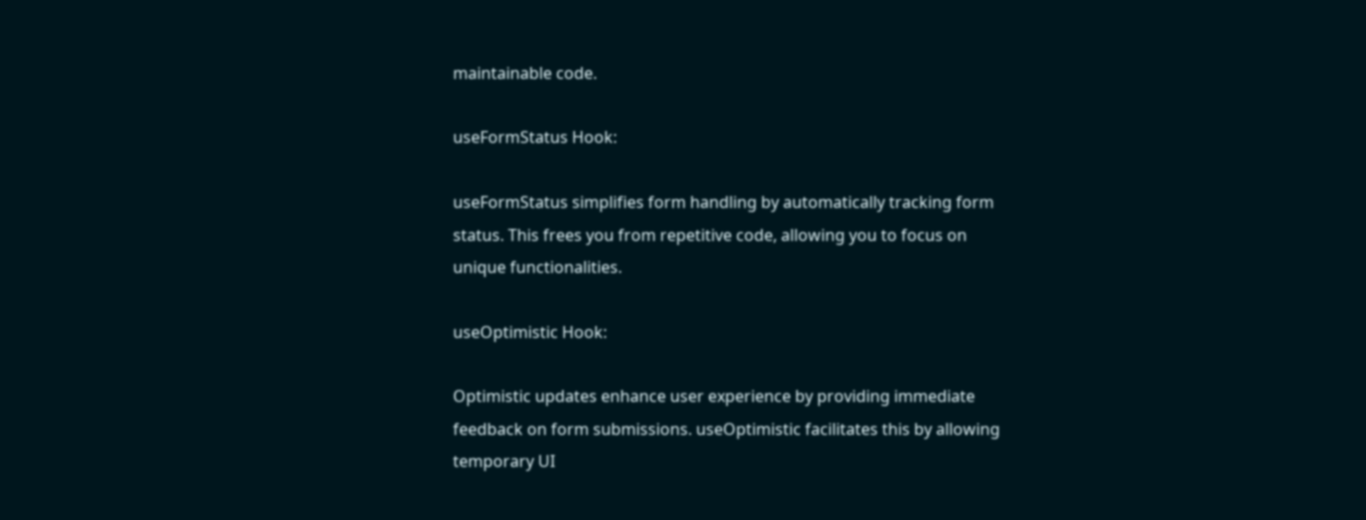maintainable code.

useFormStatus Hook:

useFormStatus simplifies form handling by automatically tracking form status. This frees you from repetitive code, allowing you to focus on unique functionalities.

useOptimistic Hook:

Optimistic updates enhance user experience by providing immediate feedback on form submissions. useOptimistic facilitates this by allowing temporary UI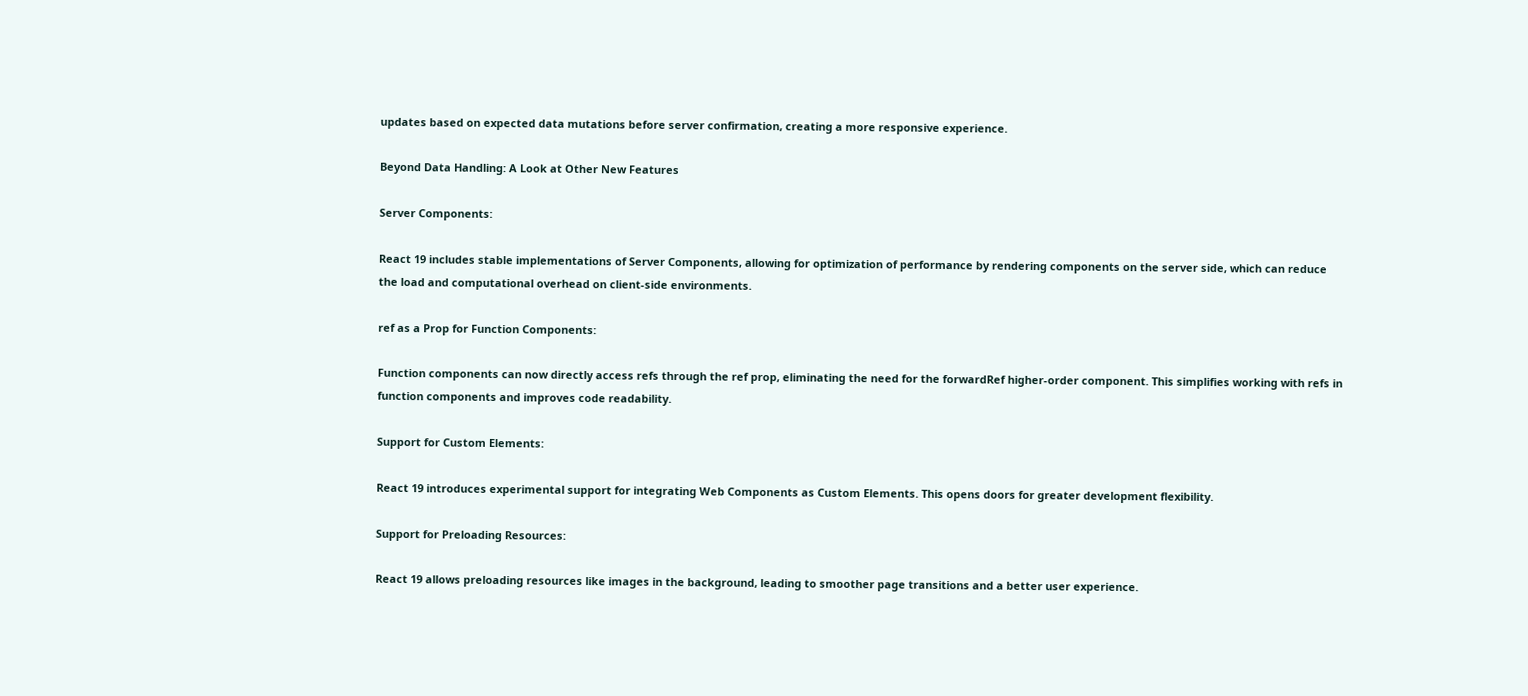updates based on expected data mutations before server confirmation, creating a more responsive experience.

Beyond Data Handling: A Look at Other New Features

Server Components:

React 19 includes stable implementations of Server Components, allowing for optimization of performance by rendering components on the server side, which can reduce the load and computational overhead on client-side environments.

ref as a Prop for Function Components:

Function components can now directly access refs through the ref prop, eliminating the need for the forwardRef higher-order component. This simplifies working with refs in function components and improves code readability.

Support for Custom Elements:

React 19 introduces experimental support for integrating Web Components as Custom Elements. This opens doors for greater development flexibility.

Support for Preloading Resources:

React 19 allows preloading resources like images in the background, leading to smoother page transitions and a better user experience.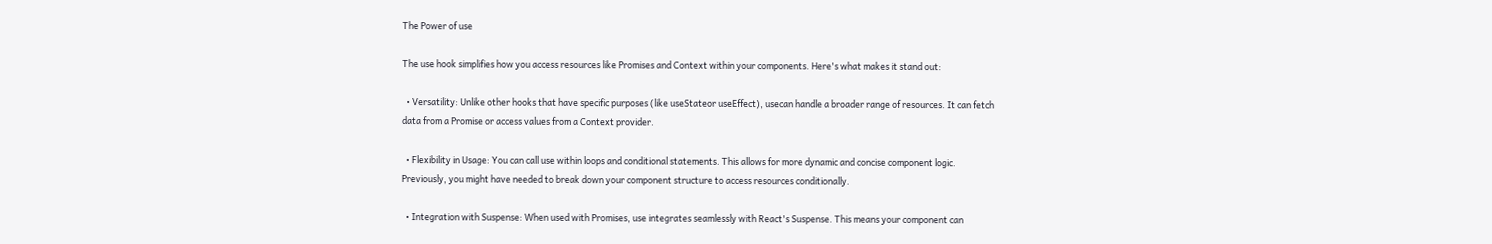The Power of use

The use hook simplifies how you access resources like Promises and Context within your components. Here's what makes it stand out:

  • Versatility: Unlike other hooks that have specific purposes (like useStateor useEffect), usecan handle a broader range of resources. It can fetch data from a Promise or access values from a Context provider.

  • Flexibility in Usage: You can call use within loops and conditional statements. This allows for more dynamic and concise component logic. Previously, you might have needed to break down your component structure to access resources conditionally.

  • Integration with Suspense: When used with Promises, use integrates seamlessly with React's Suspense. This means your component can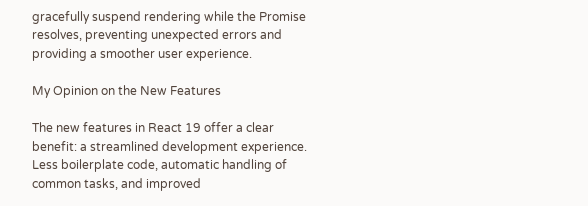gracefully suspend rendering while the Promise resolves, preventing unexpected errors and providing a smoother user experience.

My Opinion on the New Features

The new features in React 19 offer a clear benefit: a streamlined development experience. Less boilerplate code, automatic handling of common tasks, and improved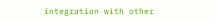integration with other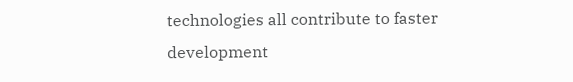technologies all contribute to faster development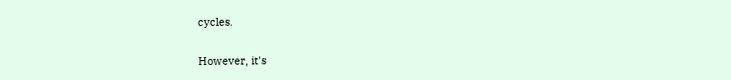cycles.

However, it's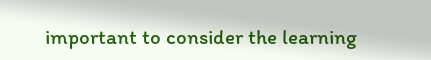important to consider the learning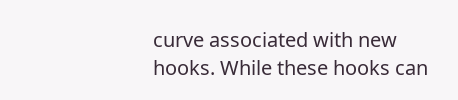curve associated with new hooks. While these hooks can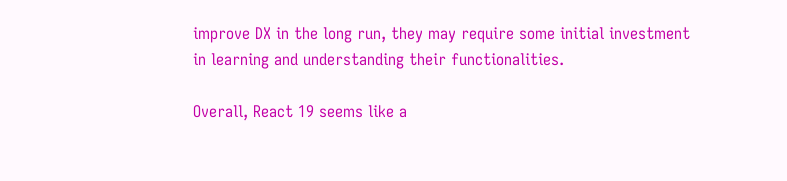improve DX in the long run, they may require some initial investment in learning and understanding their functionalities.

Overall, React 19 seems like a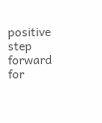positive step forward for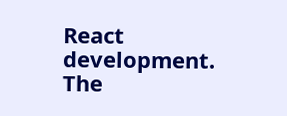React development. The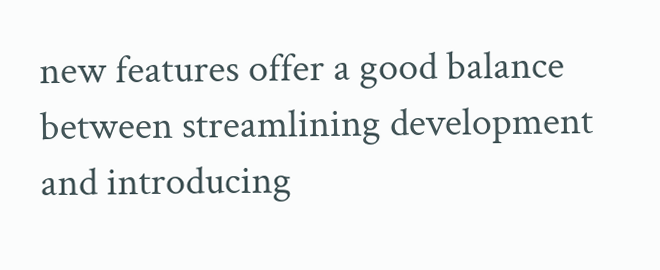new features offer a good balance between streamlining development and introducing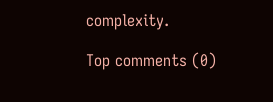complexity.

Top comments (0)